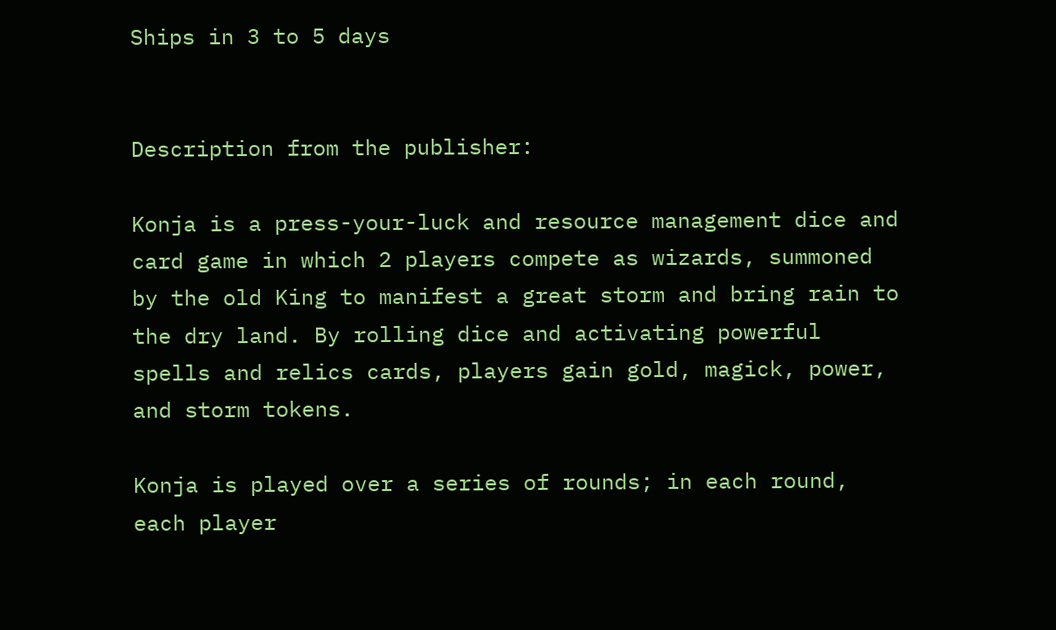Ships in 3 to 5 days


Description from the publisher:

Konja is a press-your-luck and resource management dice and card game in which 2 players compete as wizards, summoned by the old King to manifest a great storm and bring rain to the dry land. By rolling dice and activating powerful spells and relics cards, players gain gold, magick, power, and storm tokens.

Konja is played over a series of rounds; in each round, each player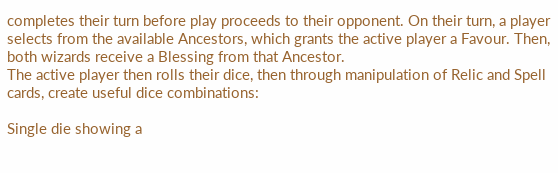completes their turn before play proceeds to their opponent. On their turn, a player selects from the available Ancestors, which grants the active player a Favour. Then, both wizards receive a Blessing from that Ancestor.
The active player then rolls their dice, then through manipulation of Relic and Spell cards, create useful dice combinations:

Single die showing a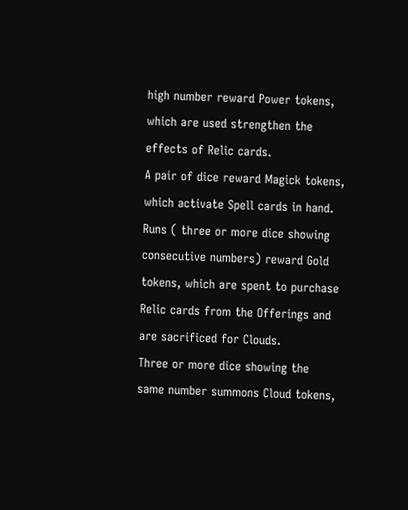high number reward Power tokens, which are used strengthen the effects of Relic cards.
A pair of dice reward Magick tokens, which activate Spell cards in hand.
Runs ( three or more dice showing consecutive numbers) reward Gold tokens, which are spent to purchase Relic cards from the Offerings and are sacrificed for Clouds.
Three or more dice showing the same number summons Cloud tokens,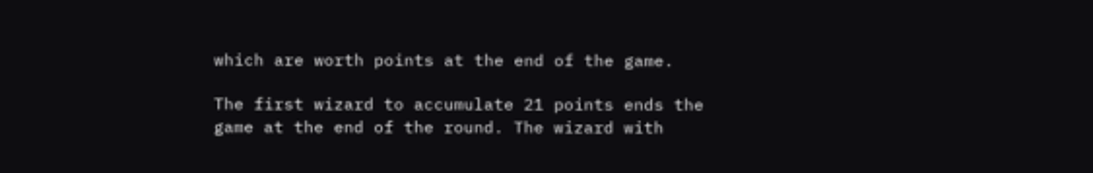which are worth points at the end of the game.

The first wizard to accumulate 21 points ends the game at the end of the round. The wizard with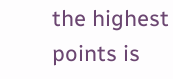the highest points is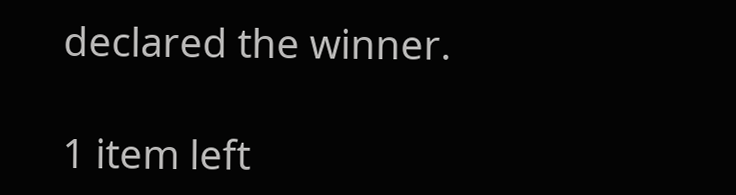declared the winner.

1 item left